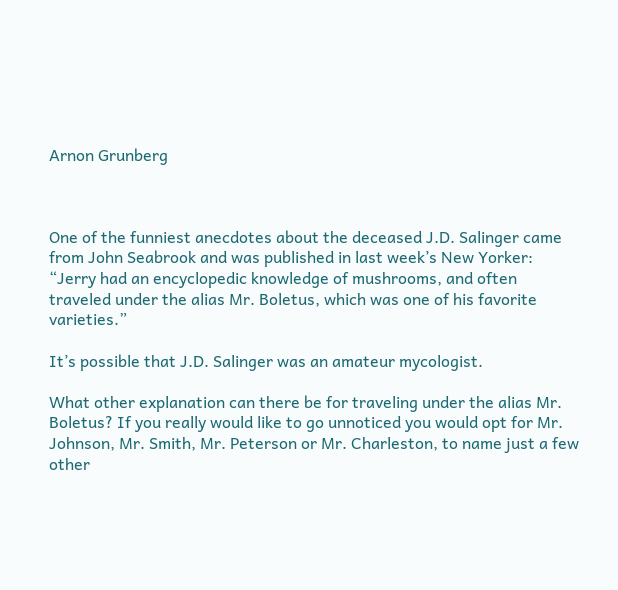Arnon Grunberg



One of the funniest anecdotes about the deceased J.D. Salinger came from John Seabrook and was published in last week’s New Yorker: “Jerry had an encyclopedic knowledge of mushrooms, and often traveled under the alias Mr. Boletus, which was one of his favorite varieties.”

It’s possible that J.D. Salinger was an amateur mycologist.

What other explanation can there be for traveling under the alias Mr. Boletus? If you really would like to go unnoticed you would opt for Mr. Johnson, Mr. Smith, Mr. Peterson or Mr. Charleston, to name just a few other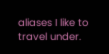aliases I like to travel under.